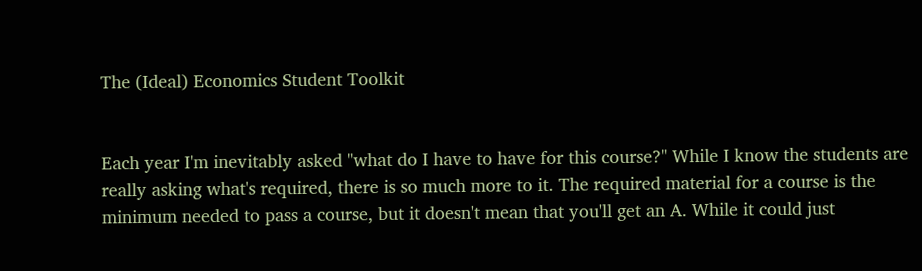The (Ideal) Economics Student Toolkit


Each year I'm inevitably asked "what do I have to have for this course?" While I know the students are really asking what's required, there is so much more to it. The required material for a course is the minimum needed to pass a course, but it doesn't mean that you'll get an A. While it could just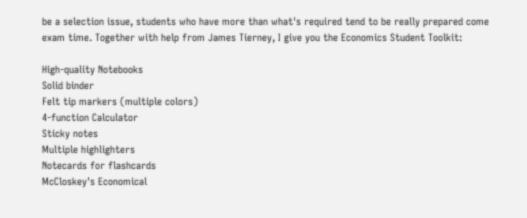be a selection issue, students who have more than what's required tend to be really prepared come exam time. Together with help from James Tierney, I give you the Economics Student Toolkit:

High-quality Notebooks
Solid binder
Felt tip markers (multiple colors)
4-function Calculator
Sticky notes
Multiple highlighters
Notecards for flashcards
McCloskey's Economical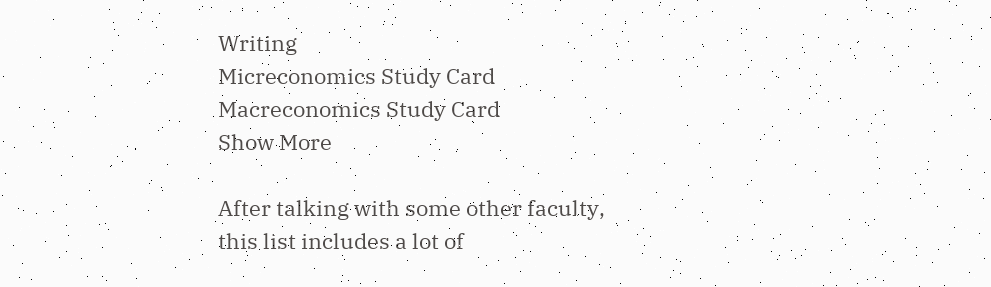Writing
Micreconomics Study Card
Macreconomics Study Card
Show More

After talking with some other faculty, this list includes a lot of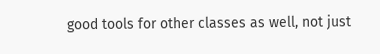good tools for other classes as well, not just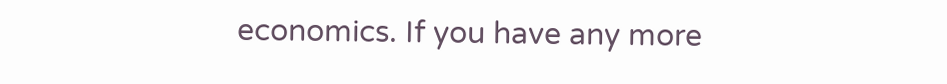economics. If you have any more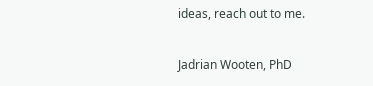ideas, reach out to me.

Jadrian Wooten, PhD